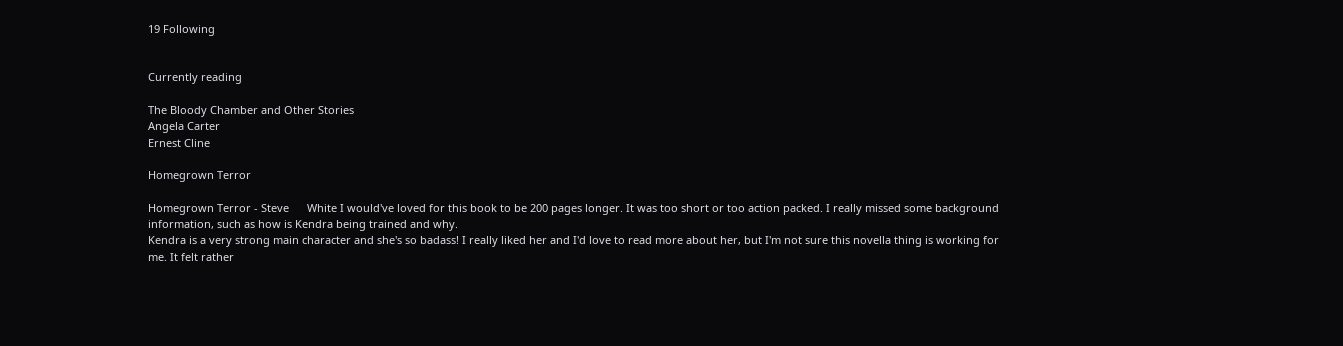19 Following


Currently reading

The Bloody Chamber and Other Stories
Angela Carter
Ernest Cline

Homegrown Terror

Homegrown Terror - Steve      White I would've loved for this book to be 200 pages longer. It was too short or too action packed. I really missed some background information, such as how is Kendra being trained and why.
Kendra is a very strong main character and she's so badass! I really liked her and I'd love to read more about her, but I'm not sure this novella thing is working for me. It felt rather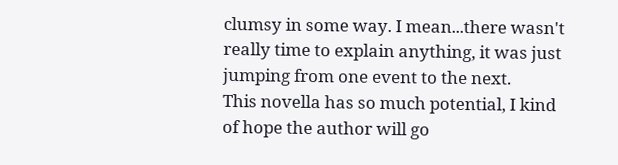clumsy in some way. I mean...there wasn't really time to explain anything, it was just jumping from one event to the next.
This novella has so much potential, I kind of hope the author will go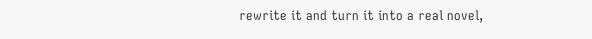rewrite it and turn it into a real novel,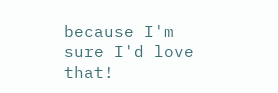because I'm sure I'd love that!